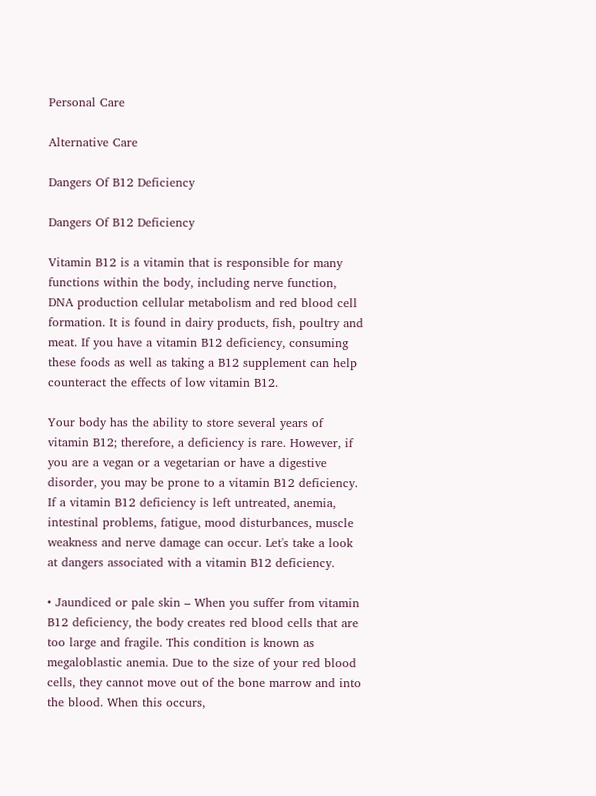Personal Care

Alternative Care

Dangers Of B12 Deficiency

Dangers Of B12 Deficiency

Vitamin B12 is a vitamin that is responsible for many functions within the body, including nerve function, DNA production cellular metabolism and red blood cell formation. It is found in dairy products, fish, poultry and meat. If you have a vitamin B12 deficiency, consuming these foods as well as taking a B12 supplement can help counteract the effects of low vitamin B12.

Your body has the ability to store several years of vitamin B12; therefore, a deficiency is rare. However, if you are a vegan or a vegetarian or have a digestive disorder, you may be prone to a vitamin B12 deficiency. If a vitamin B12 deficiency is left untreated, anemia, intestinal problems, fatigue, mood disturbances, muscle weakness and nerve damage can occur. Let's take a look at dangers associated with a vitamin B12 deficiency.

• Jaundiced or pale skin – When you suffer from vitamin B12 deficiency, the body creates red blood cells that are too large and fragile. This condition is known as megaloblastic anemia. Due to the size of your red blood cells, they cannot move out of the bone marrow and into the blood. When this occurs,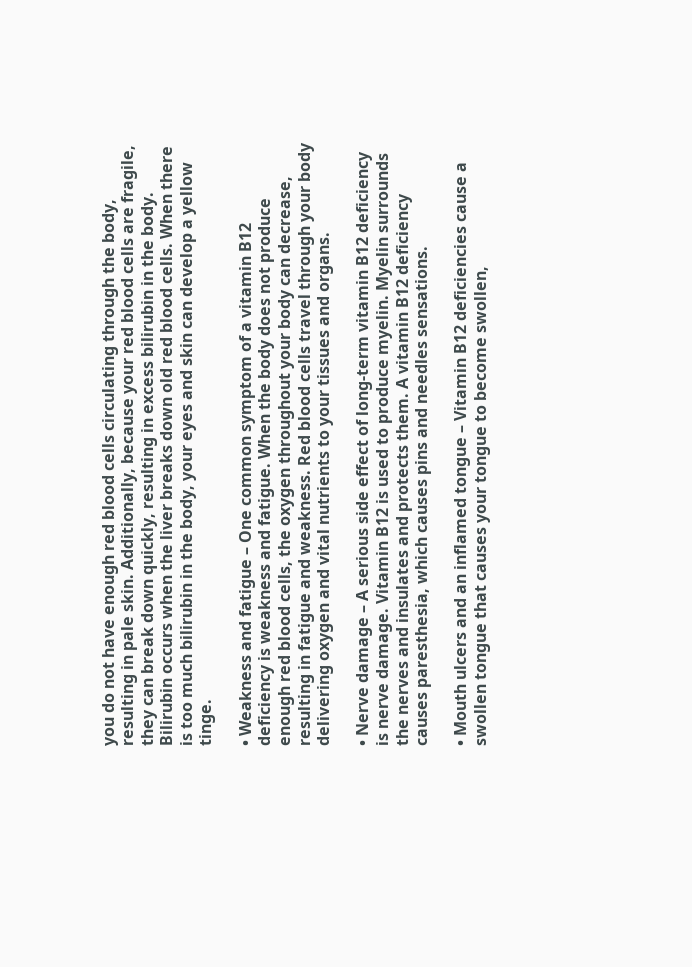you do not have enough red blood cells circulating through the body, resulting in pale skin. Additionally, because your red blood cells are fragile, they can break down quickly, resulting in excess bilirubin in the body. Bilirubin occurs when the liver breaks down old red blood cells. When there is too much bilirubin in the body, your eyes and skin can develop a yellow tinge.

• Weakness and fatigue – One common symptom of a vitamin B12 deficiency is weakness and fatigue. When the body does not produce enough red blood cells, the oxygen throughout your body can decrease, resulting in fatigue and weakness. Red blood cells travel through your body delivering oxygen and vital nutrients to your tissues and organs.

• Nerve damage – A serious side effect of long-term vitamin B12 deficiency is nerve damage. Vitamin B12 is used to produce myelin. Myelin surrounds the nerves and insulates and protects them. A vitamin B12 deficiency causes paresthesia, which causes pins and needles sensations.

• Mouth ulcers and an inflamed tongue – Vitamin B12 deficiencies cause a swollen tongue that causes your tongue to become swollen,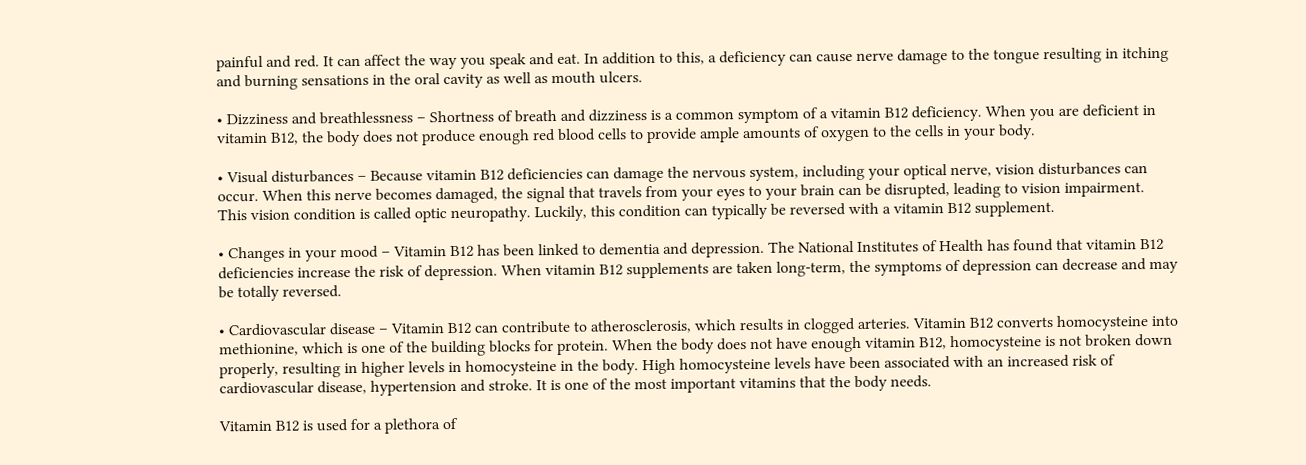painful and red. It can affect the way you speak and eat. In addition to this, a deficiency can cause nerve damage to the tongue resulting in itching and burning sensations in the oral cavity as well as mouth ulcers.

• Dizziness and breathlessness – Shortness of breath and dizziness is a common symptom of a vitamin B12 deficiency. When you are deficient in vitamin B12, the body does not produce enough red blood cells to provide ample amounts of oxygen to the cells in your body.

• Visual disturbances – Because vitamin B12 deficiencies can damage the nervous system, including your optical nerve, vision disturbances can occur. When this nerve becomes damaged, the signal that travels from your eyes to your brain can be disrupted, leading to vision impairment. This vision condition is called optic neuropathy. Luckily, this condition can typically be reversed with a vitamin B12 supplement.

• Changes in your mood – Vitamin B12 has been linked to dementia and depression. The National Institutes of Health has found that vitamin B12 deficiencies increase the risk of depression. When vitamin B12 supplements are taken long-term, the symptoms of depression can decrease and may be totally reversed.

• Cardiovascular disease – Vitamin B12 can contribute to atherosclerosis, which results in clogged arteries. Vitamin B12 converts homocysteine into methionine, which is one of the building blocks for protein. When the body does not have enough vitamin B12, homocysteine is not broken down properly, resulting in higher levels in homocysteine in the body. High homocysteine levels have been associated with an increased risk of cardiovascular disease, hypertension and stroke. It is one of the most important vitamins that the body needs.

Vitamin B12 is used for a plethora of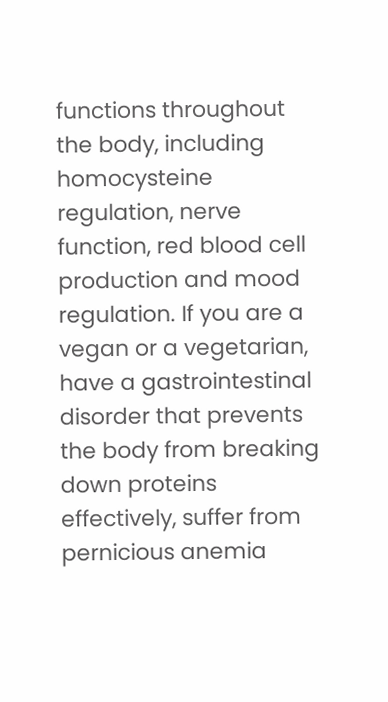functions throughout the body, including homocysteine regulation, nerve function, red blood cell production and mood regulation. If you are a vegan or a vegetarian, have a gastrointestinal disorder that prevents the body from breaking down proteins effectively, suffer from pernicious anemia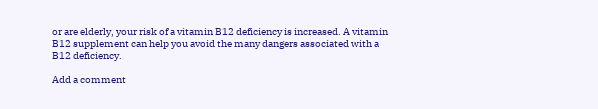or are elderly, your risk of a vitamin B12 deficiency is increased. A vitamin B12 supplement can help you avoid the many dangers associated with a B12 deficiency.

Add a comment